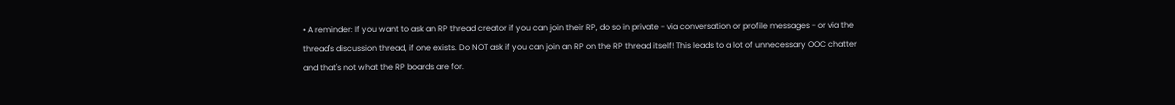• A reminder: If you want to ask an RP thread creator if you can join their RP, do so in private - via conversation or profile messages - or via the thread's discussion thread, if one exists. Do NOT ask if you can join an RP on the RP thread itself! This leads to a lot of unnecessary OOC chatter and that's not what the RP boards are for.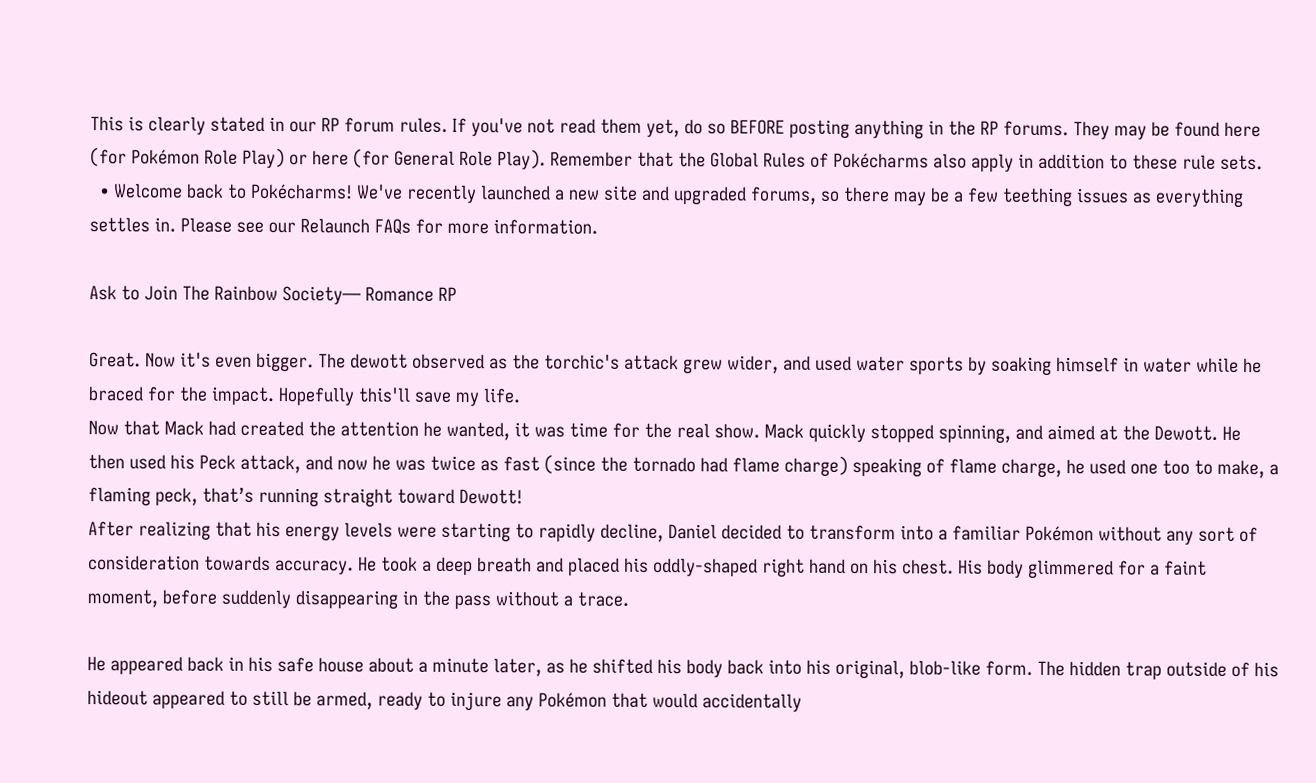This is clearly stated in our RP forum rules. If you've not read them yet, do so BEFORE posting anything in the RP forums. They may be found here (for Pokémon Role Play) or here (for General Role Play). Remember that the Global Rules of Pokécharms also apply in addition to these rule sets.
  • Welcome back to Pokécharms! We've recently launched a new site and upgraded forums, so there may be a few teething issues as everything settles in. Please see our Relaunch FAQs for more information.

Ask to Join The Rainbow Society— Romance RP

Great. Now it's even bigger. The dewott observed as the torchic's attack grew wider, and used water sports by soaking himself in water while he braced for the impact. Hopefully this'll save my life.
Now that Mack had created the attention he wanted, it was time for the real show. Mack quickly stopped spinning, and aimed at the Dewott. He then used his Peck attack, and now he was twice as fast (since the tornado had flame charge) speaking of flame charge, he used one too to make, a flaming peck, that’s running straight toward Dewott!
After realizing that his energy levels were starting to rapidly decline, Daniel decided to transform into a familiar Pokémon without any sort of consideration towards accuracy. He took a deep breath and placed his oddly-shaped right hand on his chest. His body glimmered for a faint moment, before suddenly disappearing in the pass without a trace.

He appeared back in his safe house about a minute later, as he shifted his body back into his original, blob-like form. The hidden trap outside of his hideout appeared to still be armed, ready to injure any Pokémon that would accidentally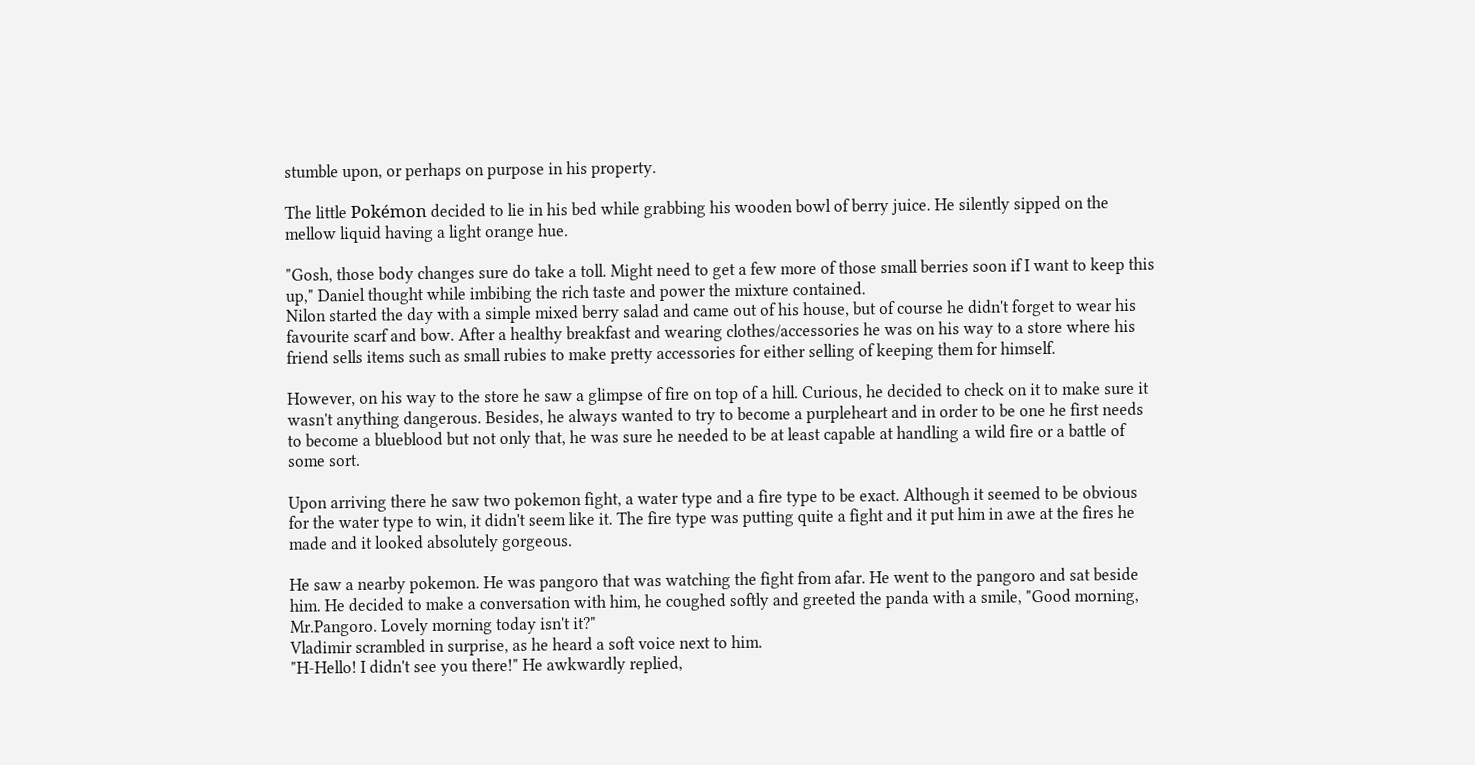stumble upon, or perhaps on purpose in his property.

The little Pokémon decided to lie in his bed while grabbing his wooden bowl of berry juice. He silently sipped on the mellow liquid having a light orange hue.

"Gosh, those body changes sure do take a toll. Might need to get a few more of those small berries soon if I want to keep this up," Daniel thought while imbibing the rich taste and power the mixture contained.
Nilon started the day with a simple mixed berry salad and came out of his house, but of course he didn't forget to wear his favourite scarf and bow. After a healthy breakfast and wearing clothes/accessories he was on his way to a store where his friend sells items such as small rubies to make pretty accessories for either selling of keeping them for himself.

However, on his way to the store he saw a glimpse of fire on top of a hill. Curious, he decided to check on it to make sure it wasn't anything dangerous. Besides, he always wanted to try to become a purpleheart and in order to be one he first needs to become a blueblood but not only that, he was sure he needed to be at least capable at handling a wild fire or a battle of some sort.

Upon arriving there he saw two pokemon fight, a water type and a fire type to be exact. Although it seemed to be obvious for the water type to win, it didn't seem like it. The fire type was putting quite a fight and it put him in awe at the fires he made and it looked absolutely gorgeous.

He saw a nearby pokemon. He was pangoro that was watching the fight from afar. He went to the pangoro and sat beside him. He decided to make a conversation with him, he coughed softly and greeted the panda with a smile, "Good morning, Mr.Pangoro. Lovely morning today isn't it?"
Vladimir scrambled in surprise, as he heard a soft voice next to him.
"H-Hello! I didn't see you there!" He awkwardly replied,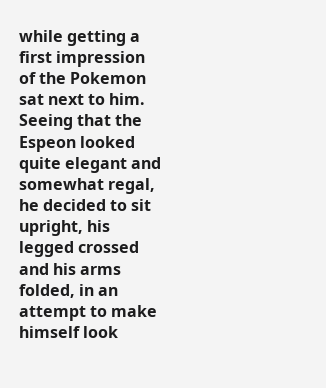while getting a first impression of the Pokemon sat next to him.
Seeing that the Espeon looked quite elegant and somewhat regal, he decided to sit upright, his legged crossed and his arms folded, in an attempt to make himself look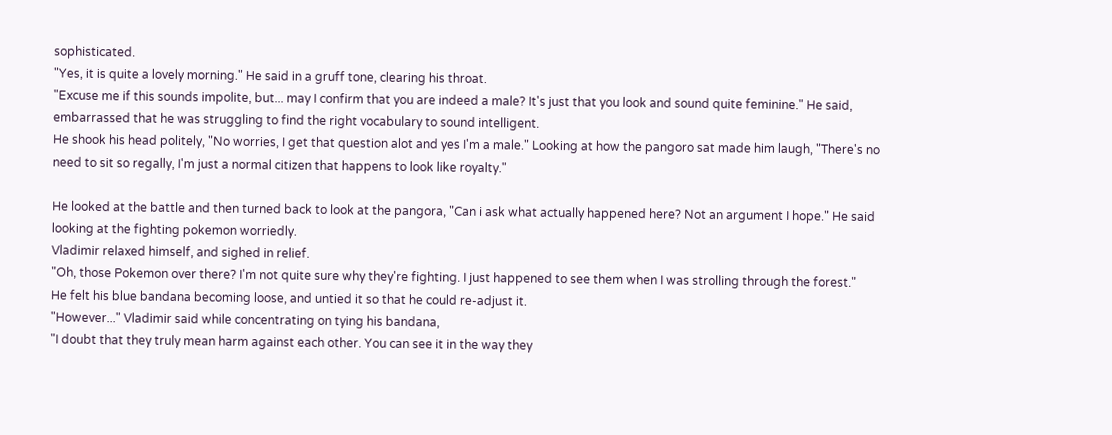sophisticated.
"Yes, it is quite a lovely morning." He said in a gruff tone, clearing his throat.
"Excuse me if this sounds impolite, but... may I confirm that you are indeed a male? It's just that you look and sound quite feminine." He said, embarrassed that he was struggling to find the right vocabulary to sound intelligent.
He shook his head politely, "No worries, I get that question alot and yes I'm a male." Looking at how the pangoro sat made him laugh, "There's no need to sit so regally, I'm just a normal citizen that happens to look like royalty."

He looked at the battle and then turned back to look at the pangora, "Can i ask what actually happened here? Not an argument I hope." He said looking at the fighting pokemon worriedly.
Vladimir relaxed himself, and sighed in relief.
"Oh, those Pokemon over there? I'm not quite sure why they're fighting. I just happened to see them when I was strolling through the forest."
He felt his blue bandana becoming loose, and untied it so that he could re-adjust it.
"However..." Vladimir said while concentrating on tying his bandana,
"I doubt that they truly mean harm against each other. You can see it in the way they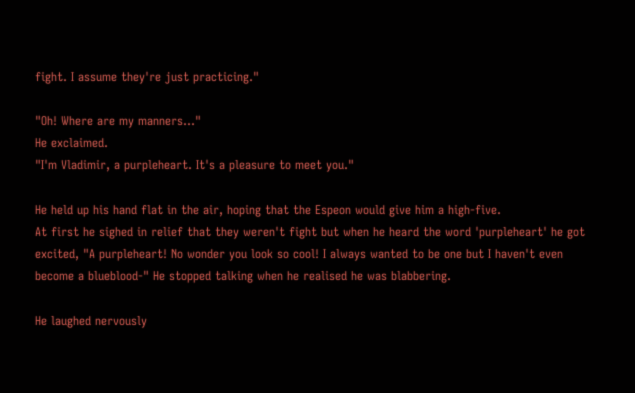fight. I assume they're just practicing."

"Oh! Where are my manners..."
He exclaimed.
"I'm Vladimir, a purpleheart. It's a pleasure to meet you."

He held up his hand flat in the air, hoping that the Espeon would give him a high-five.
At first he sighed in relief that they weren't fight but when he heard the word 'purpleheart' he got excited, "A purpleheart! No wonder you look so cool! I always wanted to be one but I haven't even become a blueblood-" He stopped talking when he realised he was blabbering.

He laughed nervously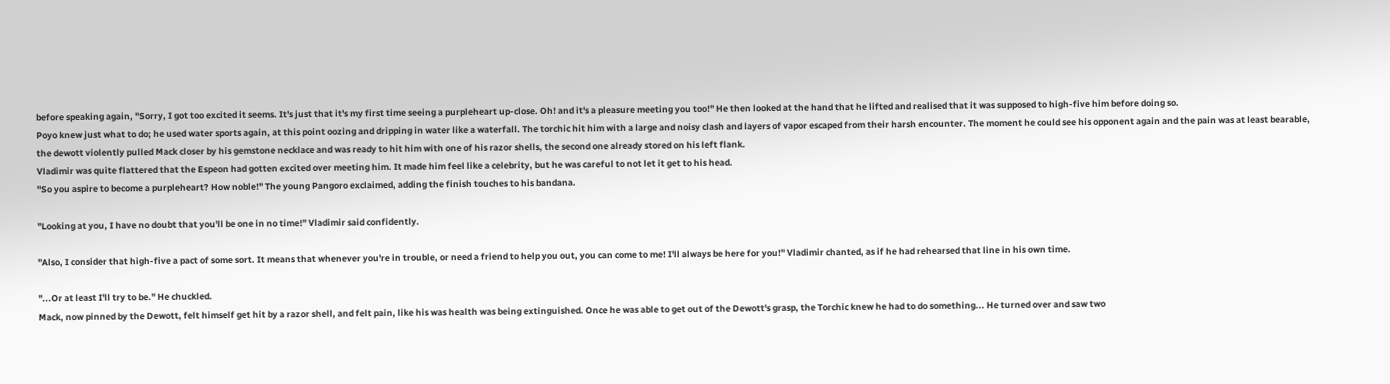before speaking again, "Sorry, I got too excited it seems. It's just that it's my first time seeing a purpleheart up-close. Oh! and it's a pleasure meeting you too!" He then looked at the hand that he lifted and realised that it was supposed to high-five him before doing so.
Poyo knew just what to do; he used water sports again, at this point oozing and dripping in water like a waterfall. The torchic hit him with a large and noisy clash and layers of vapor escaped from their harsh encounter. The moment he could see his opponent again and the pain was at least bearable, the dewott violently pulled Mack closer by his gemstone necklace and was ready to hit him with one of his razor shells, the second one already stored on his left flank.
Vladimir was quite flattered that the Espeon had gotten excited over meeting him. It made him feel like a celebrity, but he was careful to not let it get to his head.
"So you aspire to become a purpleheart? How noble!" The young Pangoro exclaimed, adding the finish touches to his bandana.

"Looking at you, I have no doubt that you'll be one in no time!" Vladimir said confidently.

"Also, I consider that high-five a pact of some sort. It means that whenever you're in trouble, or need a friend to help you out, you can come to me! I'll always be here for you!" Vladimir chanted, as if he had rehearsed that line in his own time.

"...Or at least I'll try to be." He chuckled.
Mack, now pinned by the Dewott, felt himself get hit by a razor shell, and felt pain, like his was health was being extinguished. Once he was able to get out of the Dewott's grasp, the Torchic knew he had to do something... He turned over and saw two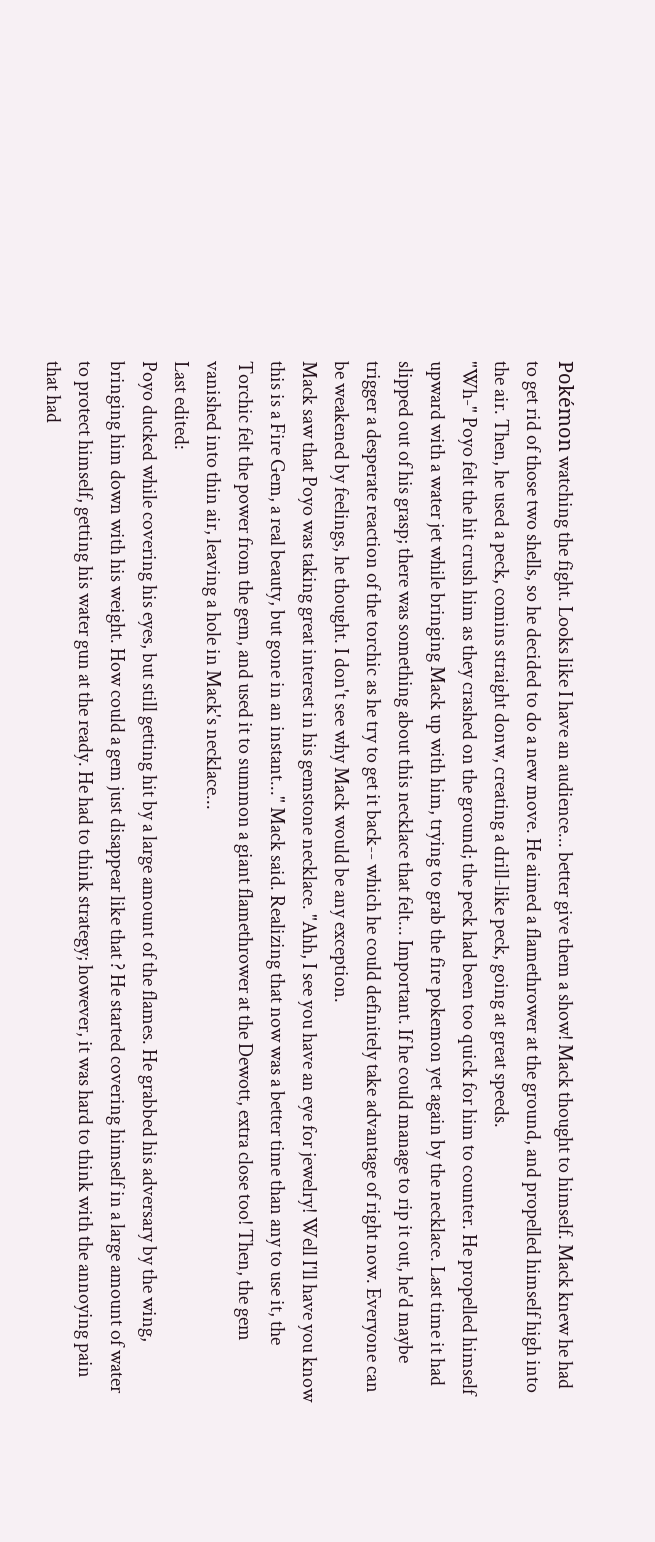Pokémon watching the fight. Looks like I have an audience... better give them a show! Mack thought to himself. Mack knew he had to get rid of those two shells, so he decided to do a new move. He aimed a flamethrower at the ground, and propelled himself high into the air. Then, he used a peck, comins straight donw, creating a drill-like peck, going at great speeds.
"Wh-" Poyo felt the hit crush him as they crashed on the ground; the peck had been too quick for him to counter. He propelled himself upward with a water jet while bringing Mack up with him, trying to grab the fire pokemon yet again by the necklace. Last time it had slipped out of his grasp; there was something about this necklace that felt... Important. If he could manage to rip it out, he'd maybe trigger a desperate reaction of the torchic as he try to get it back-- which he could definitely take advantage of right now. Everyone can be weakened by feelings, he thought. I don't see why Mack would be any exception.
Mack saw that Poyo was taking great interest in his gemstone necklace. "Ahh, I see you have an eye for jewelry! Well I'll have you know this is a Fire Gem, a real beauty, but gone in an instant..." Mack said. Realizing that now was a better time than any to use it, the Torchic felt the power from the gem, and used it to summon a giant flamethrower at the Dewott, extra close too! Then, the gem vanished into thin air, leaving a hole in Mack's necklace...
Last edited:
Poyo ducked while covering his eyes, but still getting hit by a large amount of the flames. He grabbed his adversary by the wing, bringing him down with his weight. How could a gem just disappear like that ? He started covering himself in a large amount of water to protect himself, getting his water gun at the ready. He had to think strategy; however, it was hard to think with the annoying pain that had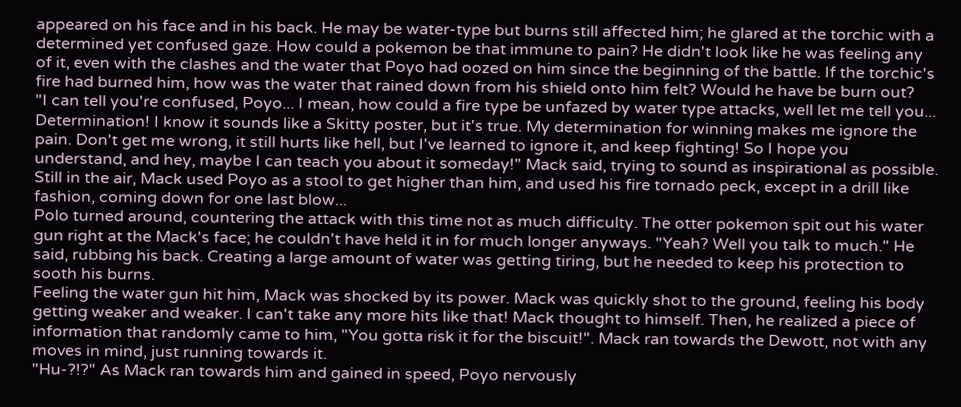appeared on his face and in his back. He may be water-type but burns still affected him; he glared at the torchic with a determined yet confused gaze. How could a pokemon be that immune to pain? He didn't look like he was feeling any of it, even with the clashes and the water that Poyo had oozed on him since the beginning of the battle. If the torchic's fire had burned him, how was the water that rained down from his shield onto him felt? Would he have be burn out?
"I can tell you're confused, Poyo... I mean, how could a fire type be unfazed by water type attacks, well let me tell you... Determination! I know it sounds like a Skitty poster, but it's true. My determination for winning makes me ignore the pain. Don't get me wrong, it still hurts like hell, but I've learned to ignore it, and keep fighting! So I hope you understand, and hey, maybe I can teach you about it someday!" Mack said, trying to sound as inspirational as possible. Still in the air, Mack used Poyo as a stool to get higher than him, and used his fire tornado peck, except in a drill like fashion, coming down for one last blow...
Polo turned around, countering the attack with this time not as much difficulty. The otter pokemon spit out his water gun right at the Mack's face; he couldn't have held it in for much longer anyways. "Yeah? Well you talk to much." He said, rubbing his back. Creating a large amount of water was getting tiring, but he needed to keep his protection to sooth his burns.
Feeling the water gun hit him, Mack was shocked by its power. Mack was quickly shot to the ground, feeling his body getting weaker and weaker. I can't take any more hits like that! Mack thought to himself. Then, he realized a piece of information that randomly came to him, "You gotta risk it for the biscuit!". Mack ran towards the Dewott, not with any moves in mind, just running towards it.
"Hu-?!?" As Mack ran towards him and gained in speed, Poyo nervously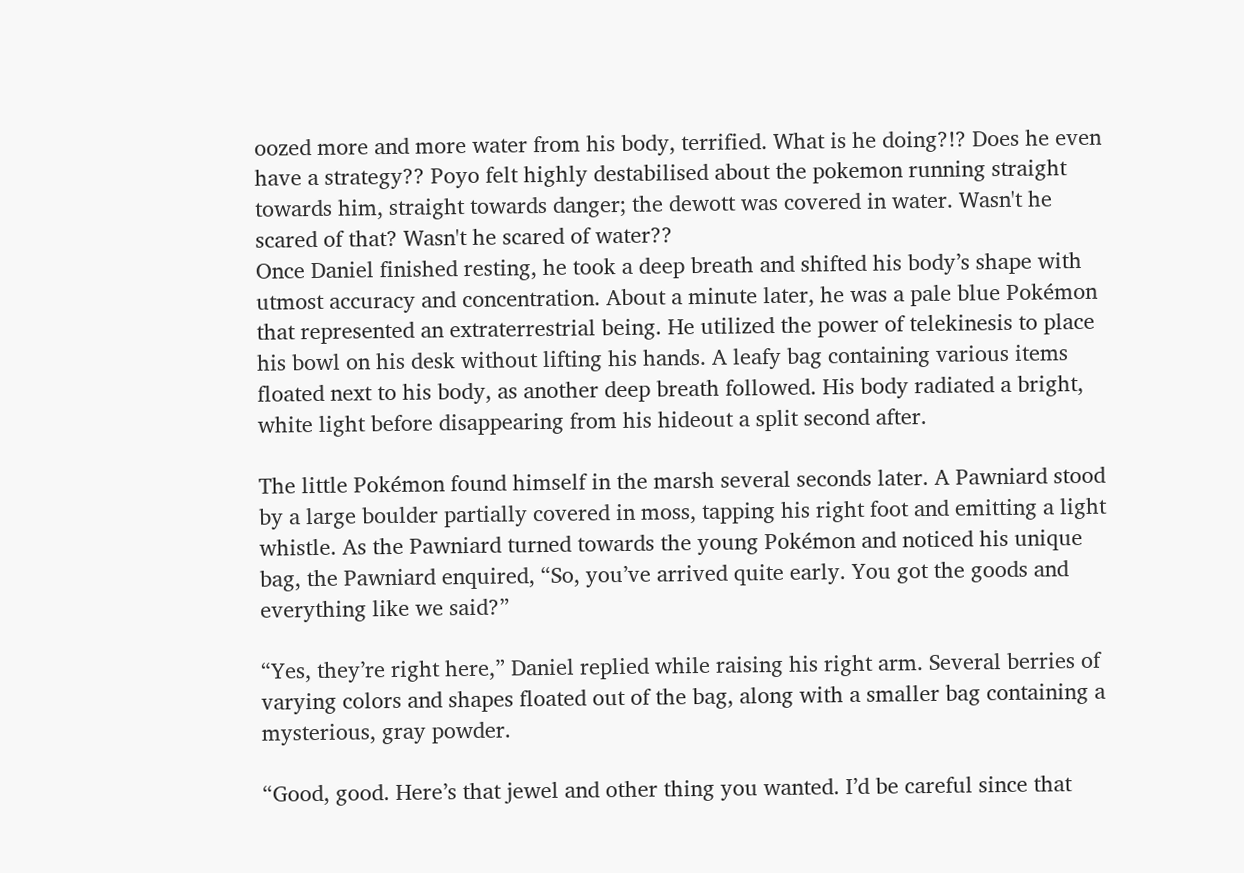oozed more and more water from his body, terrified. What is he doing?!? Does he even have a strategy?? Poyo felt highly destabilised about the pokemon running straight towards him, straight towards danger; the dewott was covered in water. Wasn't he scared of that? Wasn't he scared of water??
Once Daniel finished resting, he took a deep breath and shifted his body’s shape with utmost accuracy and concentration. About a minute later, he was a pale blue Pokémon that represented an extraterrestrial being. He utilized the power of telekinesis to place his bowl on his desk without lifting his hands. A leafy bag containing various items floated next to his body, as another deep breath followed. His body radiated a bright, white light before disappearing from his hideout a split second after.

The little Pokémon found himself in the marsh several seconds later. A Pawniard stood by a large boulder partially covered in moss, tapping his right foot and emitting a light whistle. As the Pawniard turned towards the young Pokémon and noticed his unique bag, the Pawniard enquired, “So, you’ve arrived quite early. You got the goods and everything like we said?”

“Yes, they’re right here,” Daniel replied while raising his right arm. Several berries of varying colors and shapes floated out of the bag, along with a smaller bag containing a mysterious, gray powder.

“Good, good. Here’s that jewel and other thing you wanted. I’d be careful since that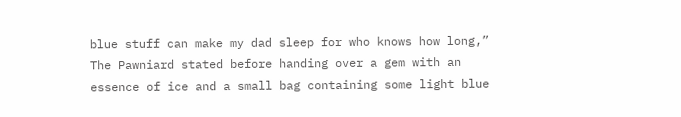blue stuff can make my dad sleep for who knows how long,” The Pawniard stated before handing over a gem with an essence of ice and a small bag containing some light blue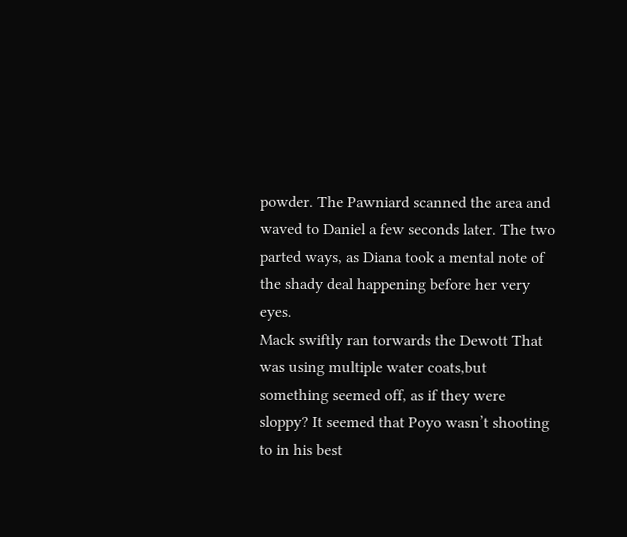powder. The Pawniard scanned the area and waved to Daniel a few seconds later. The two parted ways, as Diana took a mental note of the shady deal happening before her very eyes.
Mack swiftly ran torwards the Dewott That was using multiple water coats,but something seemed off, as if they were sloppy? It seemed that Poyo wasn’t shooting to in his best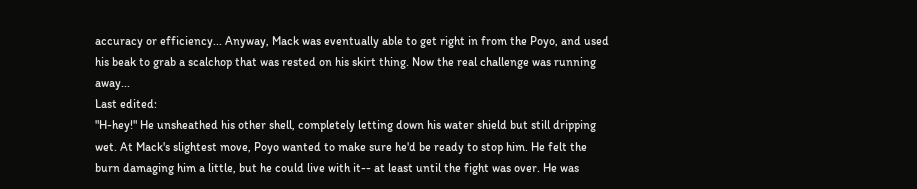accuracy or efficiency... Anyway, Mack was eventually able to get right in from the Poyo, and used his beak to grab a scalchop that was rested on his skirt thing. Now the real challenge was running away...
Last edited:
"H-hey!" He unsheathed his other shell, completely letting down his water shield but still dripping wet. At Mack's slightest move, Poyo wanted to make sure he'd be ready to stop him. He felt the burn damaging him a little, but he could live with it-- at least until the fight was over. He was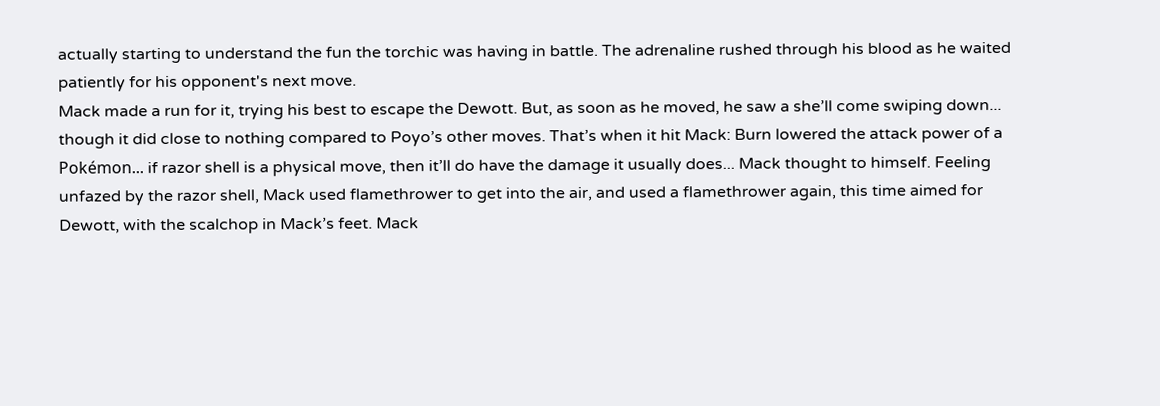actually starting to understand the fun the torchic was having in battle. The adrenaline rushed through his blood as he waited patiently for his opponent's next move.
Mack made a run for it, trying his best to escape the Dewott. But, as soon as he moved, he saw a she’ll come swiping down... though it did close to nothing compared to Poyo’s other moves. That’s when it hit Mack: Burn lowered the attack power of a Pokémon... if razor shell is a physical move, then it’ll do have the damage it usually does... Mack thought to himself. Feeling unfazed by the razor shell, Mack used flamethrower to get into the air, and used a flamethrower again, this time aimed for Dewott, with the scalchop in Mack’s feet. Mack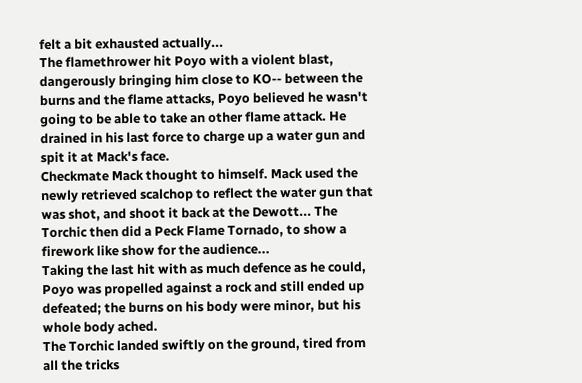felt a bit exhausted actually...
The flamethrower hit Poyo with a violent blast, dangerously bringing him close to KO-- between the burns and the flame attacks, Poyo believed he wasn't going to be able to take an other flame attack. He drained in his last force to charge up a water gun and spit it at Mack's face.
Checkmate Mack thought to himself. Mack used the newly retrieved scalchop to reflect the water gun that was shot, and shoot it back at the Dewott... The Torchic then did a Peck Flame Tornado, to show a firework like show for the audience...
Taking the last hit with as much defence as he could, Poyo was propelled against a rock and still ended up defeated; the burns on his body were minor, but his whole body ached.
The Torchic landed swiftly on the ground, tired from all the tricks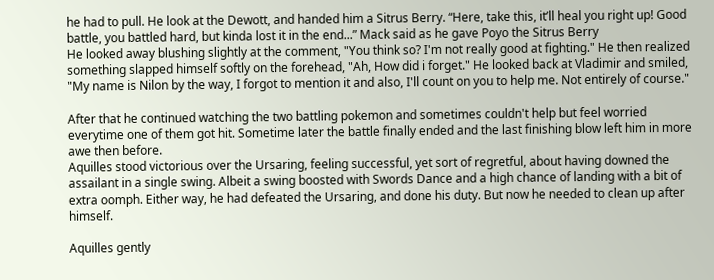he had to pull. He look at the Dewott, and handed him a Sitrus Berry. “Here, take this, it’ll heal you right up! Good battle, you battled hard, but kinda lost it in the end...” Mack said as he gave Poyo the Sitrus Berry
He looked away blushing slightly at the comment, "You think so? I'm not really good at fighting." He then realized something slapped himself softly on the forehead, "Ah, How did i forget." He looked back at Vladimir and smiled, "My name is Nilon by the way, I forgot to mention it and also, I'll count on you to help me. Not entirely of course."

After that he continued watching the two battling pokemon and sometimes couldn't help but feel worried everytime one of them got hit. Sometime later the battle finally ended and the last finishing blow left him in more awe then before.
Aquilles stood victorious over the Ursaring, feeling successful, yet sort of regretful, about having downed the assailant in a single swing. Albeit a swing boosted with Swords Dance and a high chance of landing with a bit of extra oomph. Either way, he had defeated the Ursaring, and done his duty. But now he needed to clean up after himself.

Aquilles gently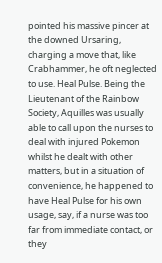pointed his massive pincer at the downed Ursaring, charging a move that, like Crabhammer, he oft neglected to use. Heal Pulse. Being the Lieutenant of the Rainbow Society, Aquilles was usually able to call upon the nurses to deal with injured Pokemon whilst he dealt with other matters, but in a situation of convenience, he happened to have Heal Pulse for his own usage, say, if a nurse was too far from immediate contact, or they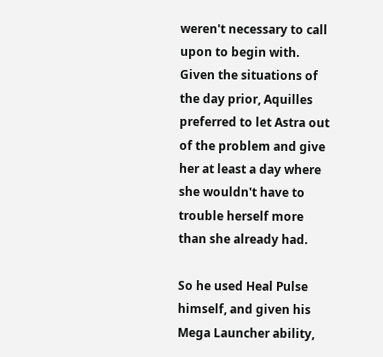weren't necessary to call upon to begin with. Given the situations of the day prior, Aquilles preferred to let Astra out of the problem and give her at least a day where she wouldn't have to trouble herself more than she already had.

So he used Heal Pulse himself, and given his Mega Launcher ability,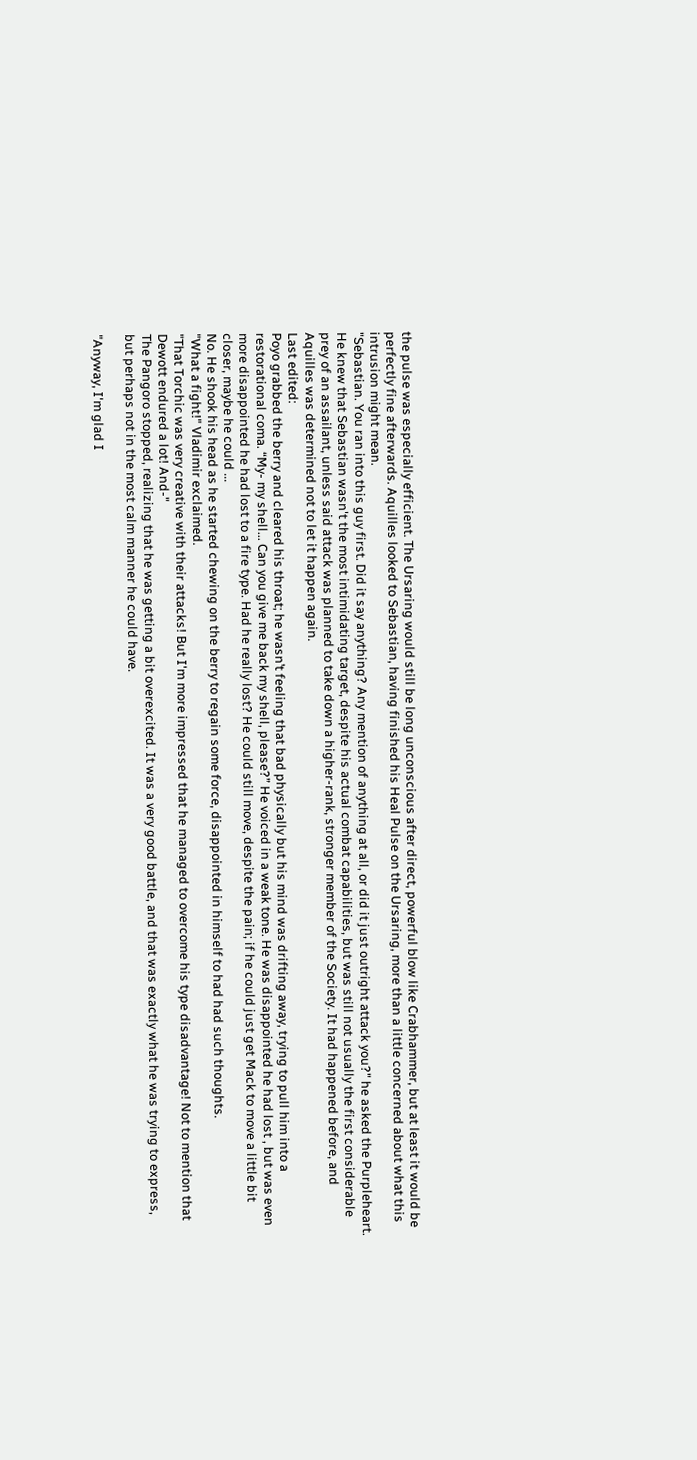the pulse was especially efficient. The Ursaring would still be long unconscious after direct, powerful blow like Crabhammer, but at least it would be perfectly fine afterwards. Aquilles looked to Sebastian, having finished his Heal Pulse on the Ursaring, more than a little concerned about what this intrusion might mean.
"Sebastian. You ran into this guy first. Did it say anything? Any mention of anything at all, or did it just outright attack you?" he asked the Purpleheart. He knew that Sebastian wasn't the most intimidating target, despite his actual combat capabilities, but was still not usually the first considerable prey of an assailant, unless said attack was planned to take down a higher-rank, stronger member of the Society. It had happened before, and Aquilles was determined not to let it happen again.
Last edited:
Poyo grabbed the berry and cleared his throat; he wasn’t feeling that bad physically but his mind was drifting away, trying to pull him into a restorational coma. “My- my shell... Can you give me back my shell, please?” He voiced in a weak tone. He was disappointed he had lost , but was even more disappointed he had lost to a fire type. Had he really lost? He could still move, despite the pain; if he could just get Mack to move a little bit closer, maybe he could ...
No. He shook his head as he started chewing on the berry to regain some force, disappointed in himself to had had such thoughts.
"What a fight!" Vladimir exclaimed.
"That Torchic was very creative with their attacks! But I'm more impressed that he managed to overcome his type disadvantage! Not to mention that Dewott endured a lot! And-"
The Pangoro stopped, realizing that he was getting a bit overexcited. It was a very good battle, and that was exactly what he was trying to express, but perhaps not in the most calm manner he could have.

"Anyway, I'm glad I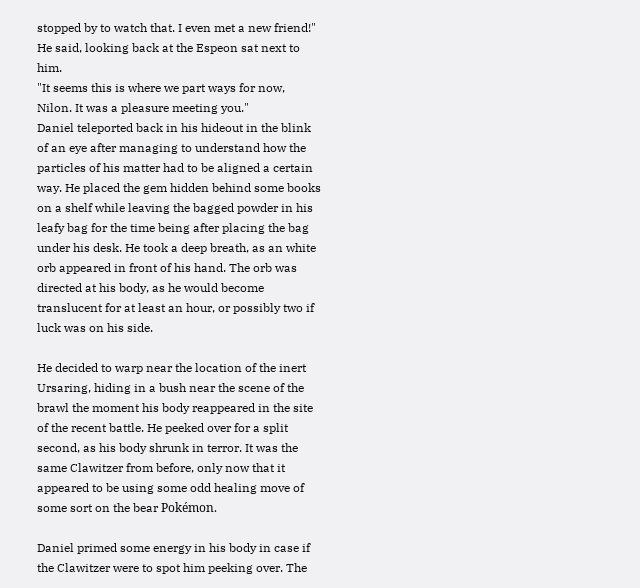stopped by to watch that. I even met a new friend!" He said, looking back at the Espeon sat next to him.
"It seems this is where we part ways for now, Nilon. It was a pleasure meeting you."
Daniel teleported back in his hideout in the blink of an eye after managing to understand how the particles of his matter had to be aligned a certain way. He placed the gem hidden behind some books on a shelf while leaving the bagged powder in his leafy bag for the time being after placing the bag under his desk. He took a deep breath, as an white orb appeared in front of his hand. The orb was directed at his body, as he would become translucent for at least an hour, or possibly two if luck was on his side.

He decided to warp near the location of the inert Ursaring, hiding in a bush near the scene of the brawl the moment his body reappeared in the site of the recent battle. He peeked over for a split second, as his body shrunk in terror. It was the same Clawitzer from before, only now that it appeared to be using some odd healing move of some sort on the bear Pokémon.

Daniel primed some energy in his body in case if the Clawitzer were to spot him peeking over. The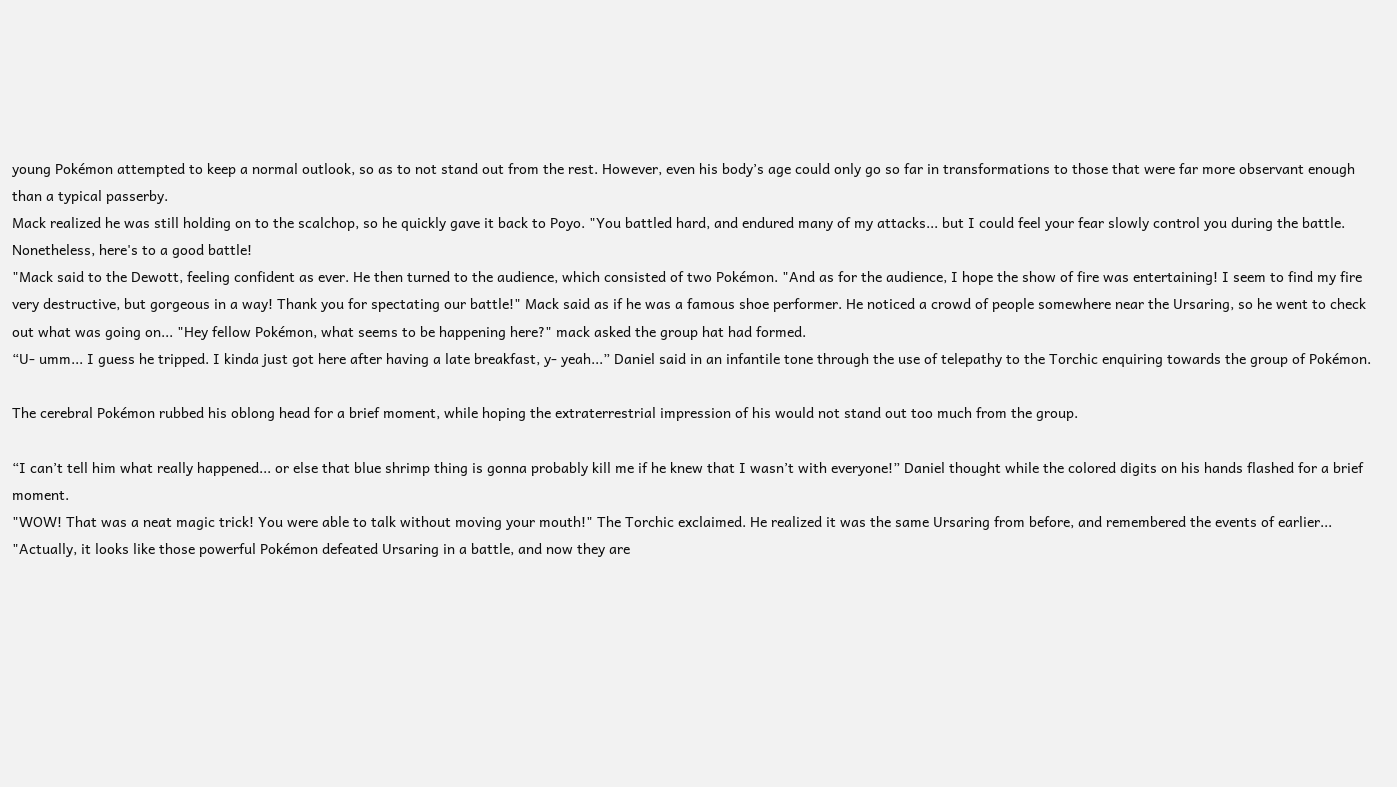young Pokémon attempted to keep a normal outlook, so as to not stand out from the rest. However, even his body’s age could only go so far in transformations to those that were far more observant enough than a typical passerby.
Mack realized he was still holding on to the scalchop, so he quickly gave it back to Poyo. "You battled hard, and endured many of my attacks... but I could feel your fear slowly control you during the battle. Nonetheless, here's to a good battle!
"Mack said to the Dewott, feeling confident as ever. He then turned to the audience, which consisted of two Pokémon. "And as for the audience, I hope the show of fire was entertaining! I seem to find my fire very destructive, but gorgeous in a way! Thank you for spectating our battle!" Mack said as if he was a famous shoe performer. He noticed a crowd of people somewhere near the Ursaring, so he went to check out what was going on... "Hey fellow Pokémon, what seems to be happening here?" mack asked the group hat had formed.
“U- umm... I guess he tripped. I kinda just got here after having a late breakfast, y- yeah...” Daniel said in an infantile tone through the use of telepathy to the Torchic enquiring towards the group of Pokémon.

The cerebral Pokémon rubbed his oblong head for a brief moment, while hoping the extraterrestrial impression of his would not stand out too much from the group.

“I can’t tell him what really happened... or else that blue shrimp thing is gonna probably kill me if he knew that I wasn’t with everyone!” Daniel thought while the colored digits on his hands flashed for a brief moment.
"WOW! That was a neat magic trick! You were able to talk without moving your mouth!" The Torchic exclaimed. He realized it was the same Ursaring from before, and remembered the events of earlier... "Actually, it looks like those powerful Pokémon defeated Ursaring in a battle, and now they are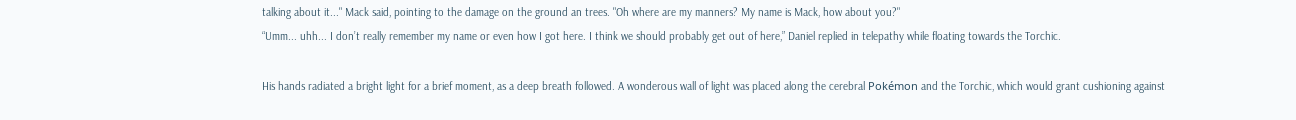talking about it..." Mack said, pointing to the damage on the ground an trees. "Oh where are my manners? My name is Mack, how about you?"
“Umm... uhh... I don’t really remember my name or even how I got here. I think we should probably get out of here,” Daniel replied in telepathy while floating towards the Torchic.

His hands radiated a bright light for a brief moment, as a deep breath followed. A wonderous wall of light was placed along the cerebral Pokémon and the Torchic, which would grant cushioning against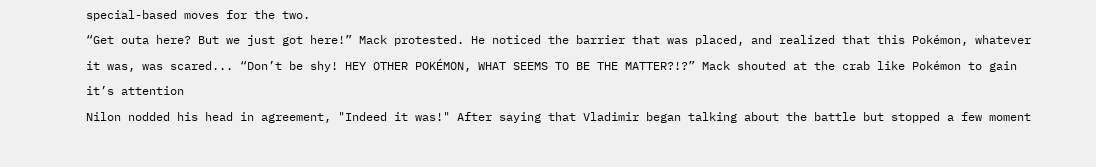special-based moves for the two.
“Get outa here? But we just got here!” Mack protested. He noticed the barrier that was placed, and realized that this Pokémon, whatever it was, was scared... “Don’t be shy! HEY OTHER POKÉMON, WHAT SEEMS TO BE THE MATTER?!?” Mack shouted at the crab like Pokémon to gain it’s attention
Nilon nodded his head in agreement, "Indeed it was!" After saying that Vladimir began talking about the battle but stopped a few moment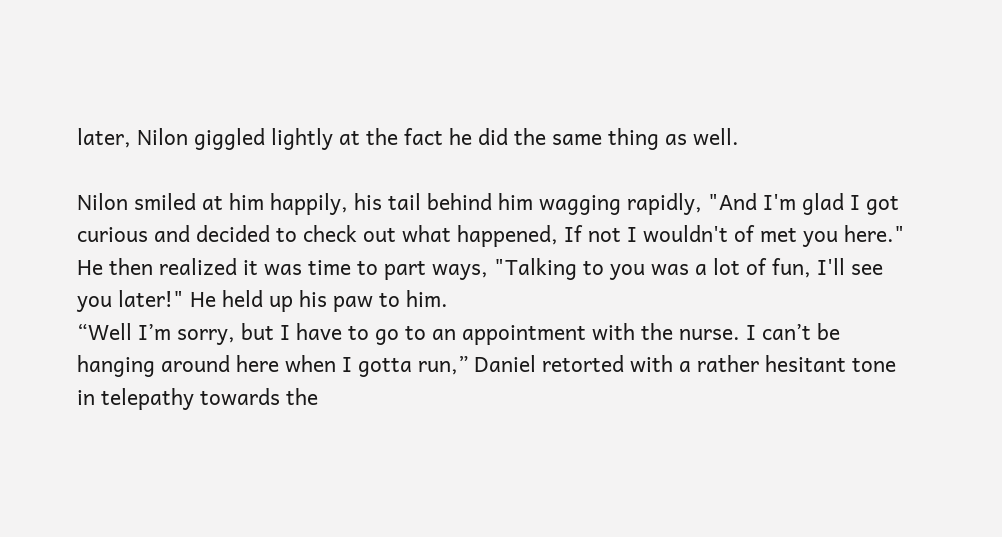later, Nilon giggled lightly at the fact he did the same thing as well.

Nilon smiled at him happily, his tail behind him wagging rapidly, "And I'm glad I got curious and decided to check out what happened, If not I wouldn't of met you here." He then realized it was time to part ways, "Talking to you was a lot of fun, I'll see you later!" He held up his paw to him.
“Well I’m sorry, but I have to go to an appointment with the nurse. I can’t be hanging around here when I gotta run,” Daniel retorted with a rather hesitant tone in telepathy towards the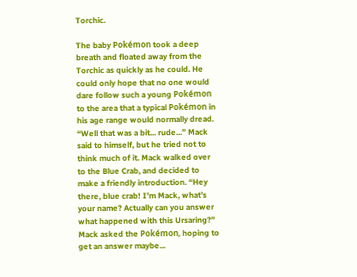Torchic.

The baby Pokémon took a deep breath and floated away from the Torchic as quickly as he could. He could only hope that no one would dare follow such a young Pokémon to the area that a typical Pokémon in his age range would normally dread.
“Well that was a bit... rude...” Mack said to himself, but he tried not to think much of it. Mack walked over to the Blue Crab, and decided to make a friendly introduction. “Hey there, blue crab! I’m Mack, what’s your name? Actually can you answer what happened with this Ursaring?” Mack asked the Pokémon, hoping to get an answer maybe...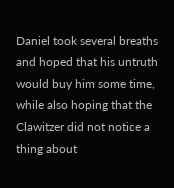Daniel took several breaths and hoped that his untruth would buy him some time, while also hoping that the Clawitzer did not notice a thing about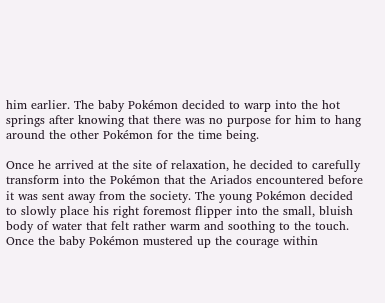him earlier. The baby Pokémon decided to warp into the hot springs after knowing that there was no purpose for him to hang around the other Pokémon for the time being.

Once he arrived at the site of relaxation, he decided to carefully transform into the Pokémon that the Ariados encountered before it was sent away from the society. The young Pokémon decided to slowly place his right foremost flipper into the small, bluish body of water that felt rather warm and soothing to the touch. Once the baby Pokémon mustered up the courage within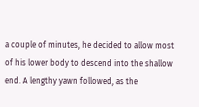a couple of minutes, he decided to allow most of his lower body to descend into the shallow end. A lengthy yawn followed, as the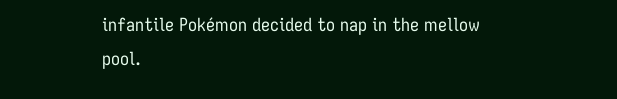infantile Pokémon decided to nap in the mellow pool.